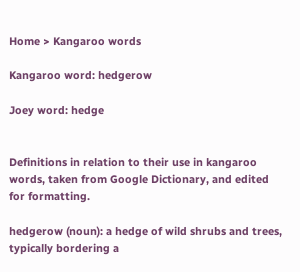Home > Kangaroo words

Kangaroo word: hedgerow

Joey word: hedge


Definitions in relation to their use in kangaroo words, taken from Google Dictionary, and edited for formatting.

hedgerow (noun): a hedge of wild shrubs and trees, typically bordering a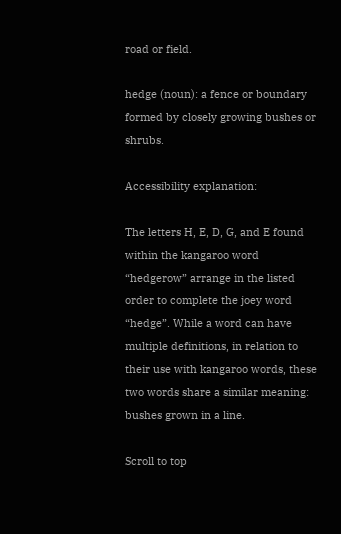road or field.

hedge (noun): a fence or boundary formed by closely growing bushes or shrubs.

Accessibility explanation:

The letters H, E, D, G, and E found within the kangaroo word “hedgerow” arrange in the listed order to complete the joey word “hedge”. While a word can have multiple definitions, in relation to their use with kangaroo words, these two words share a similar meaning: bushes grown in a line.

Scroll to top